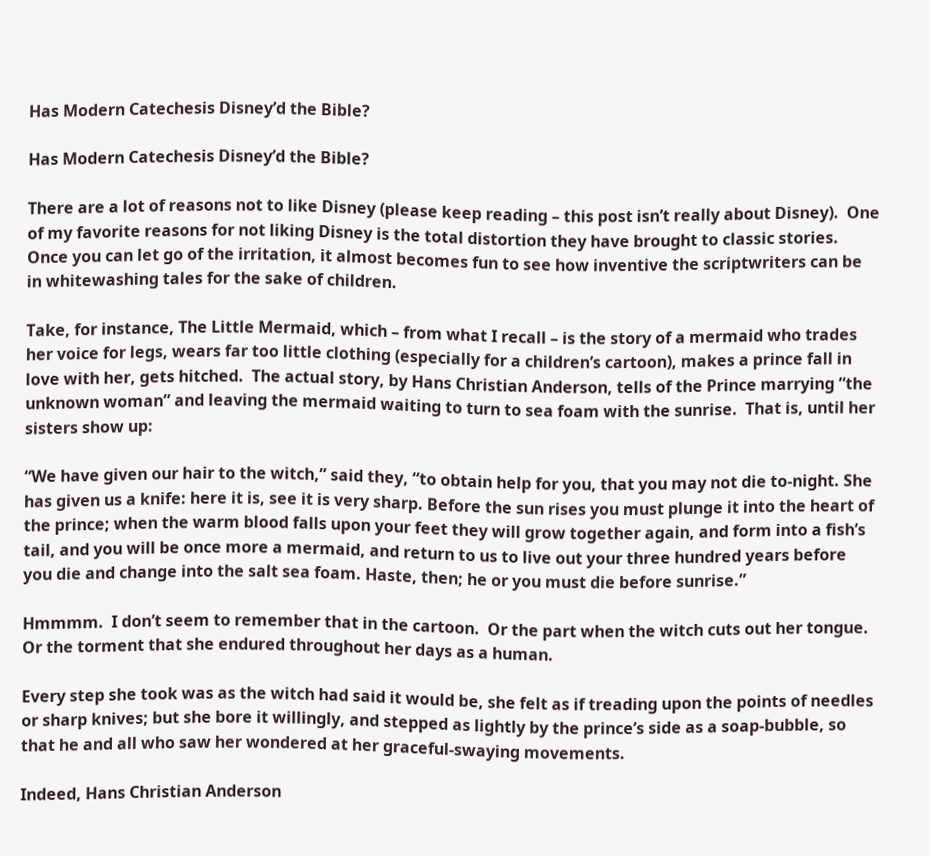Has Modern Catechesis Disney’d the Bible?

Has Modern Catechesis Disney’d the Bible?

There are a lot of reasons not to like Disney (please keep reading – this post isn’t really about Disney).  One of my favorite reasons for not liking Disney is the total distortion they have brought to classic stories.  Once you can let go of the irritation, it almost becomes fun to see how inventive the scriptwriters can be in whitewashing tales for the sake of children.

Take, for instance, The Little Mermaid, which – from what I recall – is the story of a mermaid who trades her voice for legs, wears far too little clothing (especially for a children’s cartoon), makes a prince fall in love with her, gets hitched.  The actual story, by Hans Christian Anderson, tells of the Prince marrying “the unknown woman” and leaving the mermaid waiting to turn to sea foam with the sunrise.  That is, until her sisters show up:

“We have given our hair to the witch,” said they, “to obtain help for you, that you may not die to-night. She has given us a knife: here it is, see it is very sharp. Before the sun rises you must plunge it into the heart of the prince; when the warm blood falls upon your feet they will grow together again, and form into a fish’s tail, and you will be once more a mermaid, and return to us to live out your three hundred years before you die and change into the salt sea foam. Haste, then; he or you must die before sunrise.”

Hmmmm.  I don’t seem to remember that in the cartoon.  Or the part when the witch cuts out her tongue.  Or the torment that she endured throughout her days as a human.

Every step she took was as the witch had said it would be, she felt as if treading upon the points of needles or sharp knives; but she bore it willingly, and stepped as lightly by the prince’s side as a soap-bubble, so that he and all who saw her wondered at her graceful-swaying movements.

Indeed, Hans Christian Anderson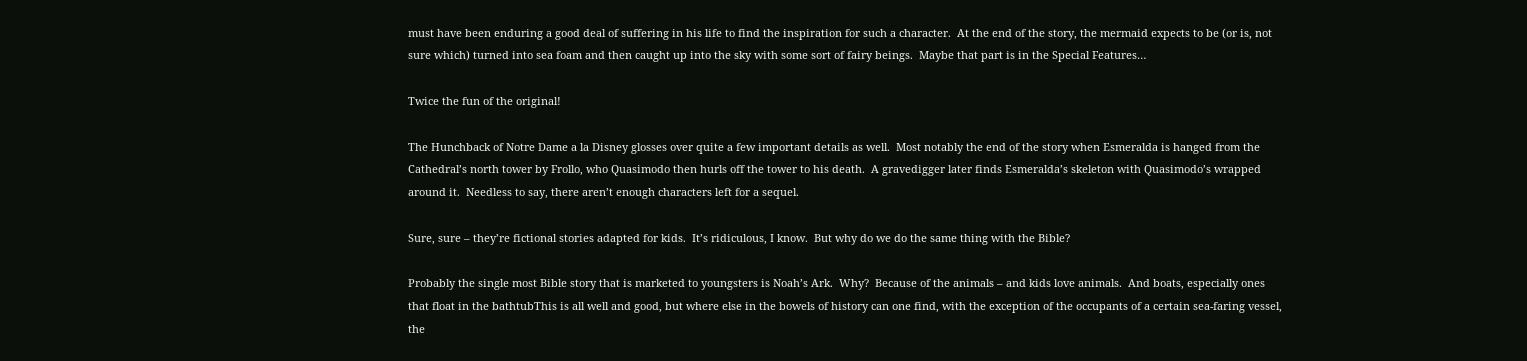must have been enduring a good deal of suffering in his life to find the inspiration for such a character.  At the end of the story, the mermaid expects to be (or is, not sure which) turned into sea foam and then caught up into the sky with some sort of fairy beings.  Maybe that part is in the Special Features…

Twice the fun of the original!

The Hunchback of Notre Dame a la Disney glosses over quite a few important details as well.  Most notably the end of the story when Esmeralda is hanged from the Cathedral’s north tower by Frollo, who Quasimodo then hurls off the tower to his death.  A gravedigger later finds Esmeralda’s skeleton with Quasimodo’s wrapped around it.  Needless to say, there aren’t enough characters left for a sequel.

Sure, sure – they’re fictional stories adapted for kids.  It’s ridiculous, I know.  But why do we do the same thing with the Bible?

Probably the single most Bible story that is marketed to youngsters is Noah’s Ark.  Why?  Because of the animals – and kids love animals.  And boats, especially ones that float in the bathtubThis is all well and good, but where else in the bowels of history can one find, with the exception of the occupants of a certain sea-faring vessel, the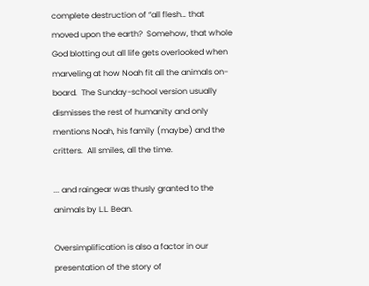complete destruction of “all flesh… that moved upon the earth?  Somehow, that whole God blotting out all life gets overlooked when marveling at how Noah fit all the animals on-board.  The Sunday-school version usually dismisses the rest of humanity and only mentions Noah, his family (maybe) and the critters.  All smiles, all the time.

... and raingear was thusly granted to the animals by L.L. Bean.

Oversimplification is also a factor in our presentation of the story of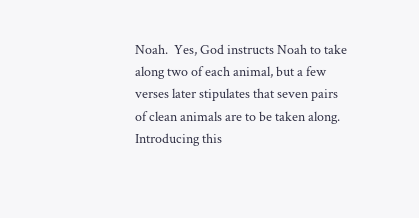Noah.  Yes, God instructs Noah to take along two of each animal, but a few verses later stipulates that seven pairs of clean animals are to be taken along.  Introducing this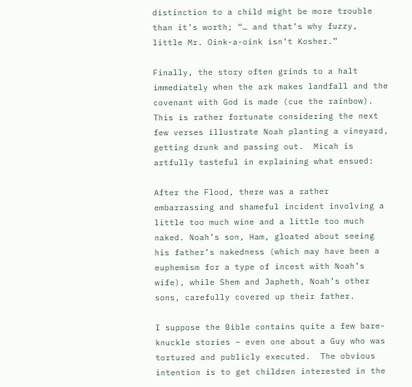distinction to a child might be more trouble than it’s worth; “… and that’s why fuzzy, little Mr. Oink-a-oink isn’t Kosher.”

Finally, the story often grinds to a halt immediately when the ark makes landfall and the covenant with God is made (cue the rainbow).  This is rather fortunate considering the next few verses illustrate Noah planting a vineyard, getting drunk and passing out.  Micah is artfully tasteful in explaining what ensued:

After the Flood, there was a rather embarrassing and shameful incident involving a little too much wine and a little too much naked. Noah’s son, Ham, gloated about seeing his father’s nakedness (which may have been a euphemism for a type of incest with Noah’s wife), while Shem and Japheth, Noah’s other sons, carefully covered up their father.

I suppose the Bible contains quite a few bare-knuckle stories – even one about a Guy who was tortured and publicly executed.  The obvious intention is to get children interested in the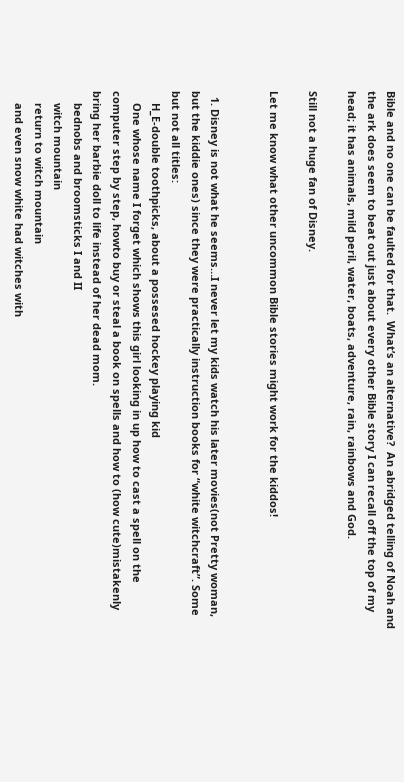Bible and no one can be faulted for that.  What’s an alternative?  An abridged telling of Noah and the ark does seem to beat out just about every other Bible story I can recall off the top of my head; it has animals, mild peril, water, boats, adventure, rain, rainbows and God.

Still not a huge fan of Disney.

Let me know what other uncommon Bible stories might work for the kiddos!


  1. Disney is not what he seems…I never let my kids watch his later movies(not Pretty woman, but the kiddie ones) since they were practically instruction books for “white witchcraft”. Some but not all titles:
    H_E-double toothpicks, about a possesed hockey playing kid
    One whose name I forget which shows this girl looking in up how to cast a spell on the computer step by step, howto buy or steal a book on spells and how to (how cute)mistakenly bring her barbie doll to life instead of her dead mom.
    bednobs and broomsticks I and II
    witch mountain
    return to witch mountain
    and even snow white had witches with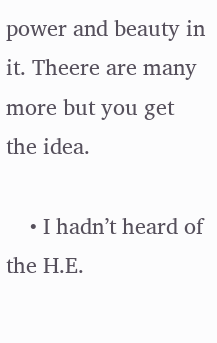power and beauty in it. Theere are many more but you get the idea.

    • I hadn’t heard of the H.E.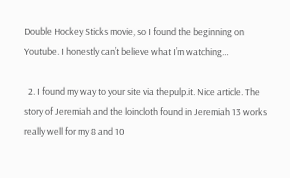Double Hockey Sticks movie, so I found the beginning on Youtube. I honestly can’t believe what I’m watching…

  2. I found my way to your site via thepulp.it. Nice article. The story of Jeremiah and the loincloth found in Jeremiah 13 works really well for my 8 and 10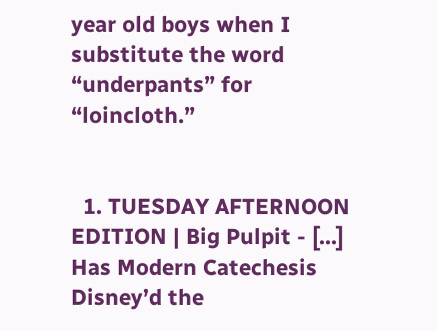year old boys when I substitute the word “underpants” for “loincloth.”


  1. TUESDAY AFTERNOON EDITION | Big Pulpit - [...] Has Modern Catechesis Disney’d the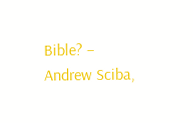Bible? – Andrew Sciba,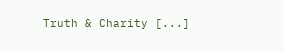Truth & Charity [...]